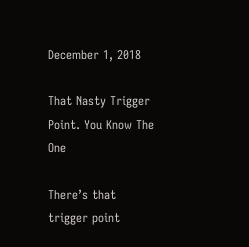December 1, 2018

That Nasty Trigger Point. You Know The One

There’s that trigger point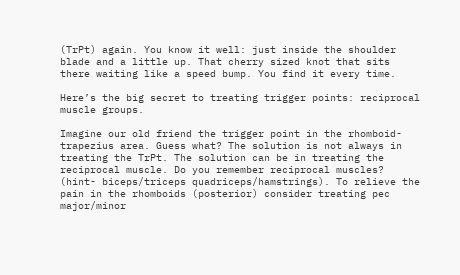(TrPt) again. You know it well: just inside the shoulder blade and a little up. That cherry sized knot that sits there waiting like a speed bump. You find it every time.

Here’s the big secret to treating trigger points: reciprocal muscle groups.

Imagine our old friend the trigger point in the rhomboid-trapezius area. Guess what? The solution is not always in treating the TrPt. The solution can be in treating the reciprocal muscle. Do you remember reciprocal muscles? (hint- biceps/triceps quadriceps/hamstrings). To relieve the pain in the rhomboids (posterior) consider treating pec major/minor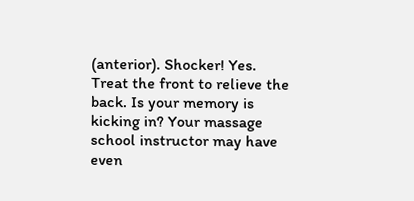(anterior). Shocker! Yes. Treat the front to relieve the back. Is your memory is kicking in? Your massage school instructor may have even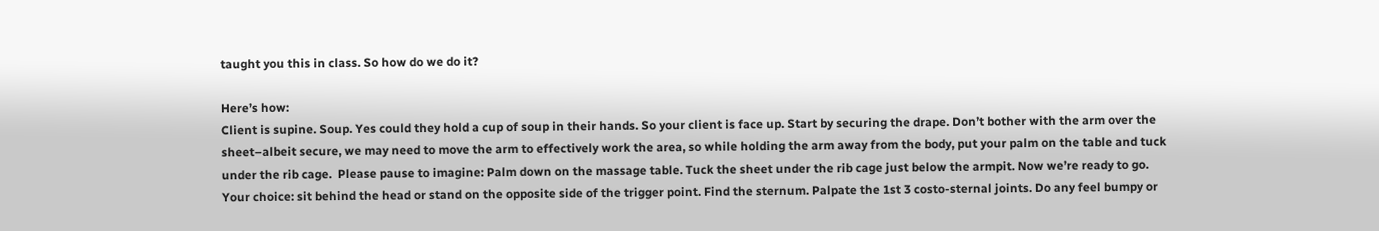taught you this in class. So how do we do it?

Here’s how:
Client is supine. Soup. Yes could they hold a cup of soup in their hands. So your client is face up. Start by securing the drape. Don’t bother with the arm over the sheet–albeit secure, we may need to move the arm to effectively work the area, so while holding the arm away from the body, put your palm on the table and tuck under the rib cage.  Please pause to imagine: Palm down on the massage table. Tuck the sheet under the rib cage just below the armpit. Now we’re ready to go.
Your choice: sit behind the head or stand on the opposite side of the trigger point. Find the sternum. Palpate the 1st 3 costo-sternal joints. Do any feel bumpy or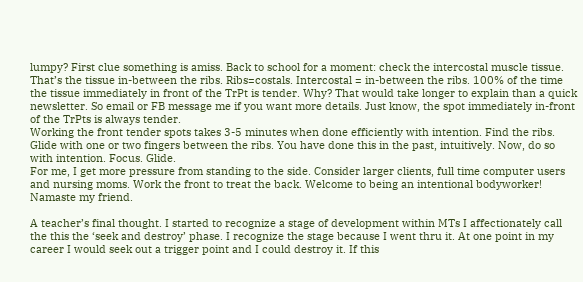lumpy? First clue something is amiss. Back to school for a moment: check the intercostal muscle tissue. That’s the tissue in-between the ribs. Ribs=costals. Intercostal = in-between the ribs. 100% of the time the tissue immediately in front of the TrPt is tender. Why? That would take longer to explain than a quick newsletter. So email or FB message me if you want more details. Just know, the spot immediately in-front of the TrPts is always tender.
Working the front tender spots takes 3-5 minutes when done efficiently with intention. Find the ribs. Glide with one or two fingers between the ribs. You have done this in the past, intuitively. Now, do so with intention. Focus. Glide.
For me, I get more pressure from standing to the side. Consider larger clients, full time computer users and nursing moms. Work the front to treat the back. Welcome to being an intentional bodyworker! Namaste my friend.

A teacher’s final thought. I started to recognize a stage of development within MTs I affectionately call the this the ‘seek and destroy’ phase. I recognize the stage because I went thru it. At one point in my career I would seek out a trigger point and I could destroy it. If this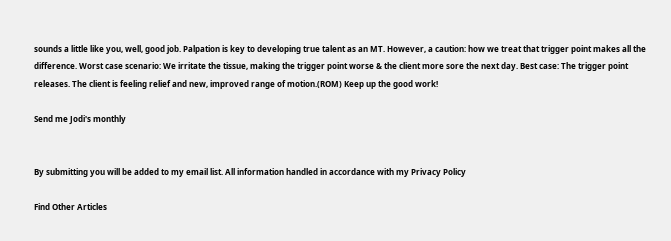sounds a little like you, well, good job. Palpation is key to developing true talent as an MT. However, a caution: how we treat that trigger point makes all the difference. Worst case scenario: We irritate the tissue, making the trigger point worse & the client more sore the next day. Best case: The trigger point releases. The client is feeling relief and new, improved range of motion.(ROM) Keep up the good work!

Send me Jodi's monthly


By submitting you will be added to my email list. All information handled in accordance with my Privacy Policy

Find Other Articles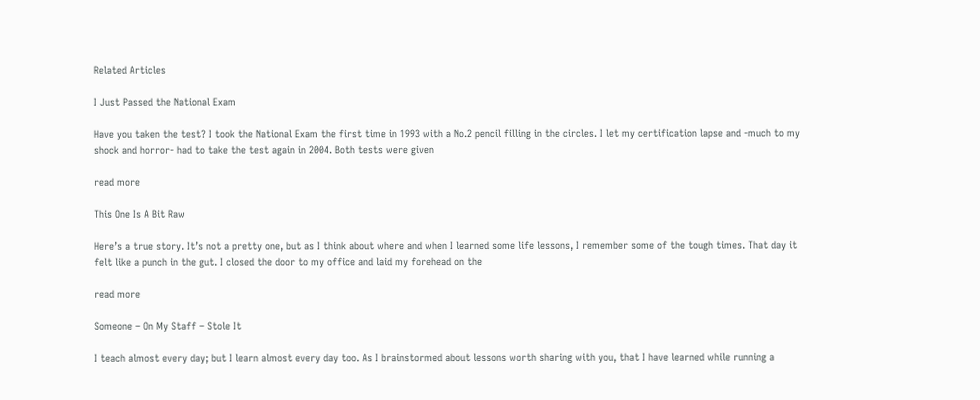Related Articles

I Just Passed the National Exam

Have you taken the test? I took the National Exam the first time in 1993 with a No.2 pencil filling in the circles. I let my certification lapse and -much to my shock and horror- had to take the test again in 2004. Both tests were given

read more

This One Is A Bit Raw

Here’s a true story. It’s not a pretty one, but as I think about where and when I learned some life lessons, I remember some of the tough times. That day it felt like a punch in the gut. I closed the door to my office and laid my forehead on the

read more

Someone – On My Staff – Stole It

I teach almost every day; but I learn almost every day too. As I brainstormed about lessons worth sharing with you, that I have learned while running a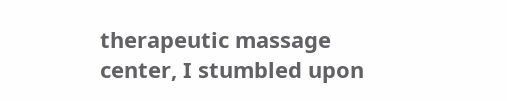therapeutic massage center, I stumbled upon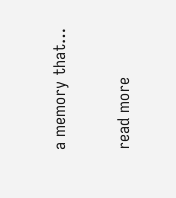a memory that…

read more